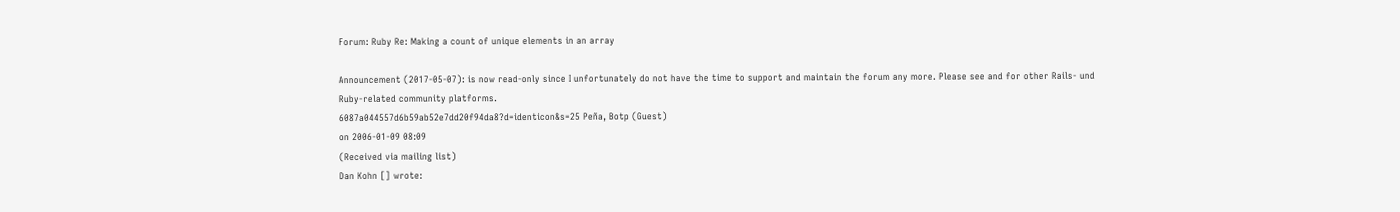Forum: Ruby Re: Making a count of unique elements in an array

Announcement (2017-05-07): is now read-only since I unfortunately do not have the time to support and maintain the forum any more. Please see and for other Rails- und Ruby-related community platforms.
6087a044557d6b59ab52e7dd20f94da8?d=identicon&s=25 Peña, Botp (Guest)
on 2006-01-09 08:09
(Received via mailing list)
Dan Kohn [] wrote: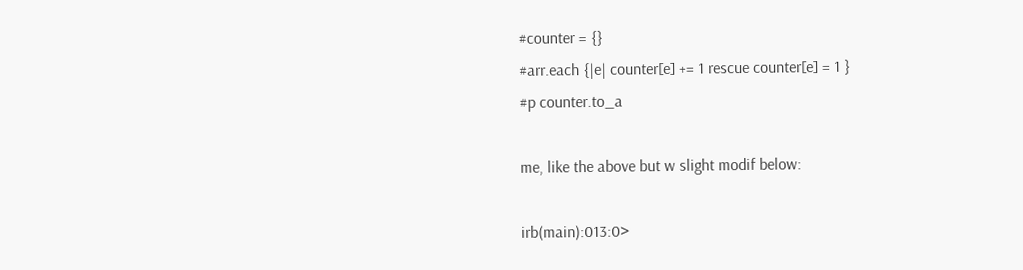#counter = {}
#arr.each {|e| counter[e] += 1 rescue counter[e] = 1 }
#p counter.to_a

me, like the above but w slight modif below:

irb(main):013:0>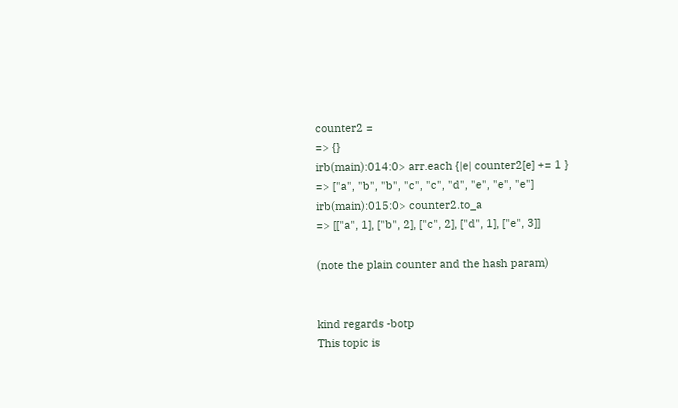counter2 =
=> {}
irb(main):014:0> arr.each {|e| counter2[e] += 1 }
=> ["a", "b", "b", "c", "c", "d", "e", "e", "e"]
irb(main):015:0> counter2.to_a
=> [["a", 1], ["b", 2], ["c", 2], ["d", 1], ["e", 3]]

(note the plain counter and the hash param)


kind regards -botp
This topic is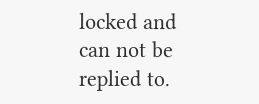locked and can not be replied to.